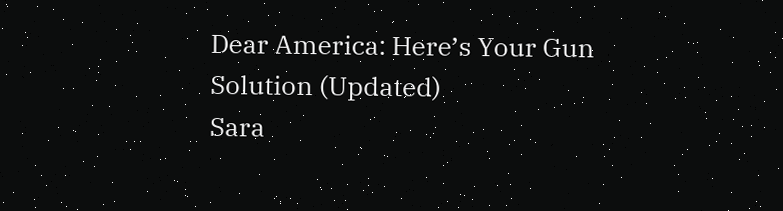Dear America: Here’s Your Gun Solution (Updated)
Sara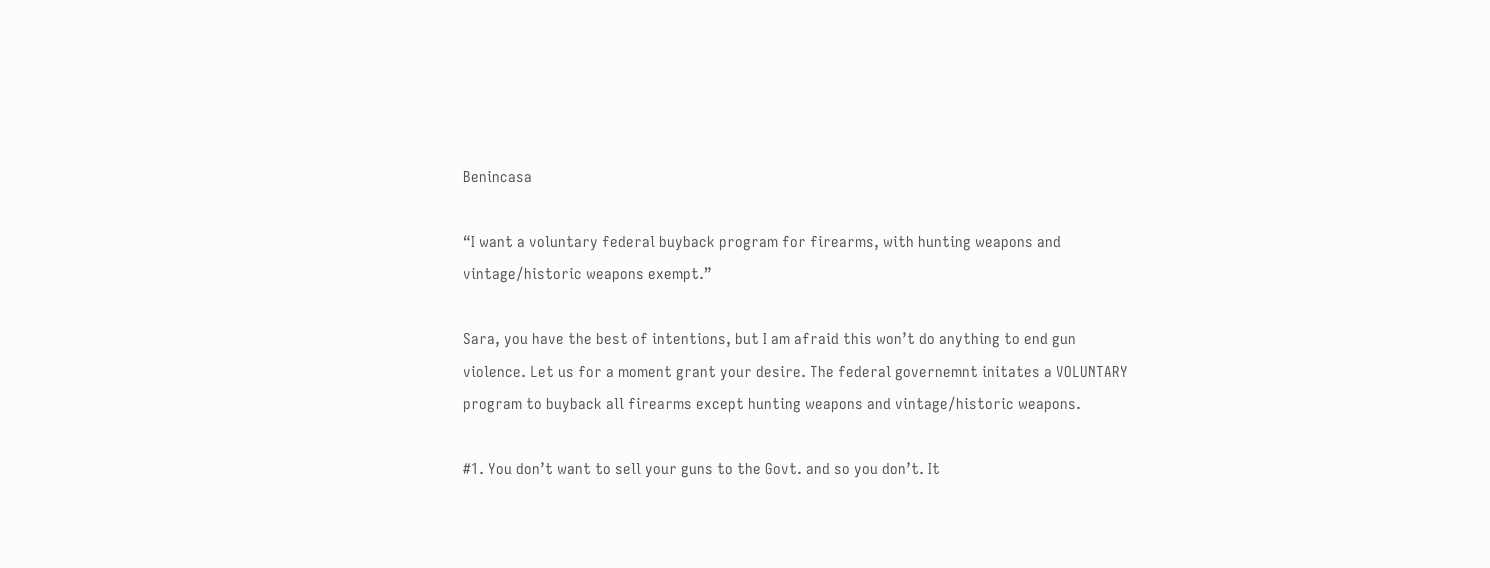Benincasa

“I want a voluntary federal buyback program for firearms, with hunting weapons and vintage/historic weapons exempt.”

Sara, you have the best of intentions, but I am afraid this won’t do anything to end gun violence. Let us for a moment grant your desire. The federal governemnt initates a VOLUNTARY program to buyback all firearms except hunting weapons and vintage/historic weapons.

#1. You don’t want to sell your guns to the Govt. and so you don’t. It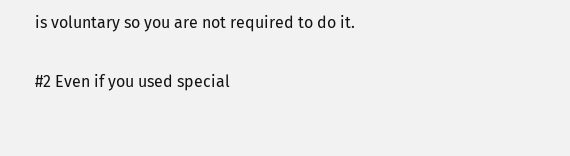is voluntary so you are not required to do it.

#2 Even if you used special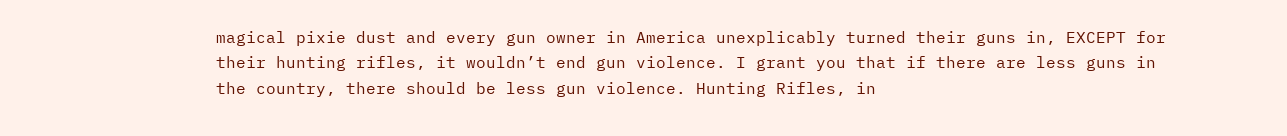magical pixie dust and every gun owner in America unexplicably turned their guns in, EXCEPT for their hunting rifles, it wouldn’t end gun violence. I grant you that if there are less guns in the country, there should be less gun violence. Hunting Rifles, in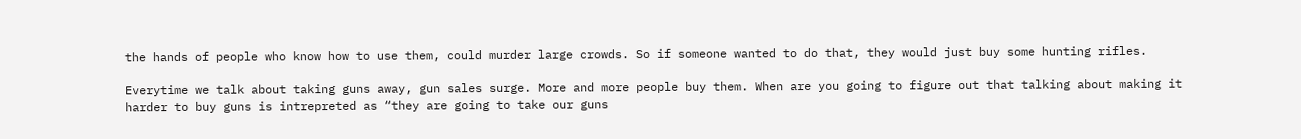the hands of people who know how to use them, could murder large crowds. So if someone wanted to do that, they would just buy some hunting rifles.

Everytime we talk about taking guns away, gun sales surge. More and more people buy them. When are you going to figure out that talking about making it harder to buy guns is intrepreted as “they are going to take our guns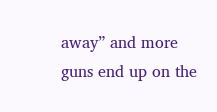away” and more guns end up on the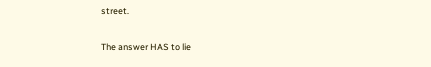street.

The answer HAS to lie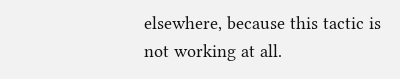elsewhere, because this tactic is not working at all.